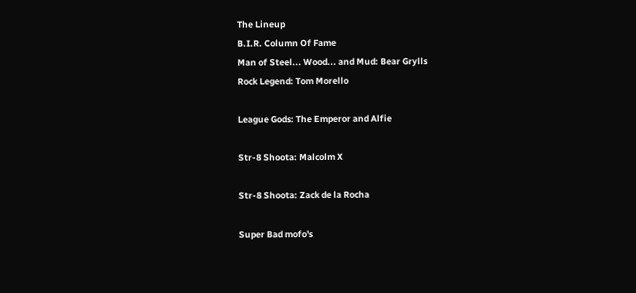The Lineup
B.I.R. Column Of Fame
Man of Steel... Wood... and Mud: Bear Grylls
Rock Legend: Tom Morello

League Gods: The Emperor and Alfie

Str-8 Shoota: Malcolm X

Str-8 Shoota: Zack de la Rocha

Super Bad mofo's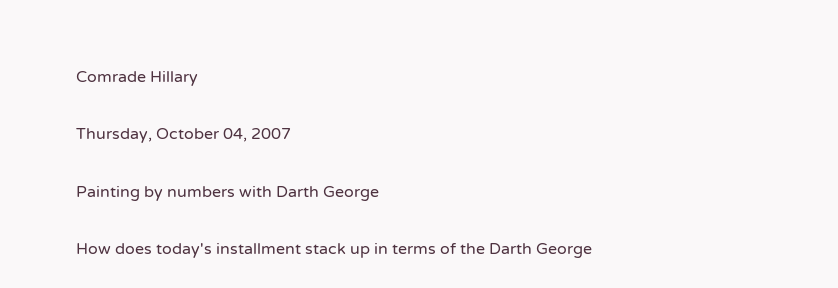Comrade Hillary

Thursday, October 04, 2007

Painting by numbers with Darth George

How does today's installment stack up in terms of the Darth George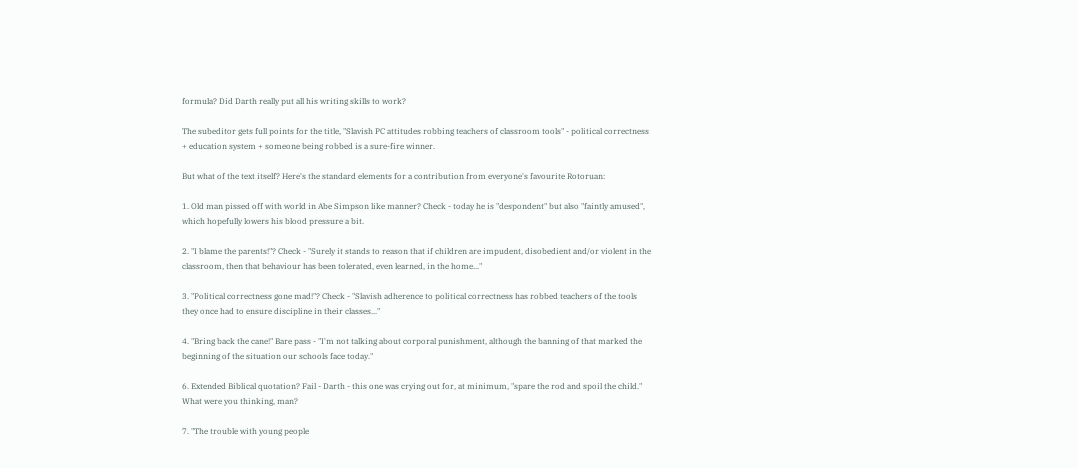formula? Did Darth really put all his writing skills to work?

The subeditor gets full points for the title, "Slavish PC attitudes robbing teachers of classroom tools" - political correctness + education system + someone being robbed is a sure-fire winner.

But what of the text itself? Here's the standard elements for a contribution from everyone's favourite Rotoruan:

1. Old man pissed off with world in Abe Simpson like manner? Check - today he is "despondent" but also "faintly amused", which hopefully lowers his blood pressure a bit.

2. "I blame the parents!"? Check - "Surely it stands to reason that if children are impudent, disobedient and/or violent in the classroom, then that behaviour has been tolerated, even learned, in the home..."

3. "Political correctness gone mad!"? Check - "Slavish adherence to political correctness has robbed teachers of the tools they once had to ensure discipline in their classes..."

4. "Bring back the cane!" Bare pass - "I'm not talking about corporal punishment, although the banning of that marked the beginning of the situation our schools face today."

6. Extended Biblical quotation? Fail - Darth - this one was crying out for, at minimum, "spare the rod and spoil the child." What were you thinking, man?

7. "The trouble with young people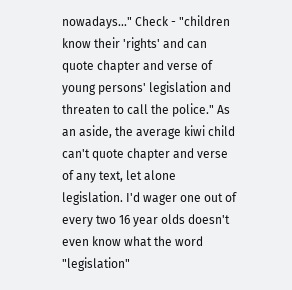nowadays..." Check - "children know their 'rights' and can quote chapter and verse of young persons' legislation and threaten to call the police." As an aside, the average kiwi child can't quote chapter and verse of any text, let alone legislation. I'd wager one out of every two 16 year olds doesn't even know what the word "legislation"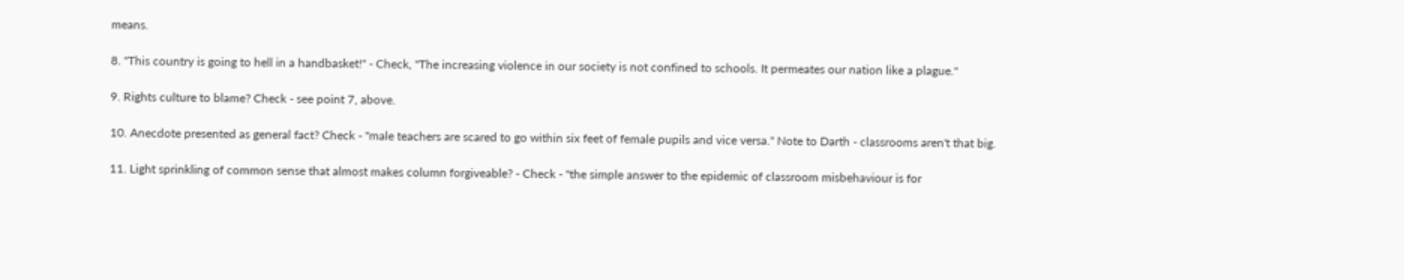means.

8. "This country is going to hell in a handbasket!" - Check, "The increasing violence in our society is not confined to schools. It permeates our nation like a plague."

9. Rights culture to blame? Check - see point 7, above.

10. Anecdote presented as general fact? Check - "male teachers are scared to go within six feet of female pupils and vice versa." Note to Darth - classrooms aren't that big.

11. Light sprinkling of common sense that almost makes column forgiveable? - Check - "the simple answer to the epidemic of classroom misbehaviour is for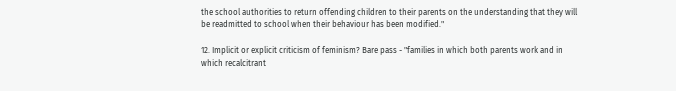the school authorities to return offending children to their parents on the understanding that they will be readmitted to school when their behaviour has been modified."

12. Implicit or explicit criticism of feminism? Bare pass - "families in which both parents work and in which recalcitrant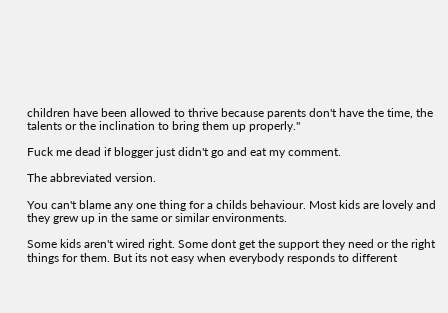children have been allowed to thrive because parents don't have the time, the talents or the inclination to bring them up properly."

Fuck me dead if blogger just didn't go and eat my comment.

The abbreviated version.

You can't blame any one thing for a childs behaviour. Most kids are lovely and they grew up in the same or similar environments.

Some kids aren't wired right. Some dont get the support they need or the right things for them. But its not easy when everybody responds to different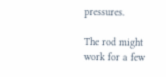pressures.

The rod might work for a few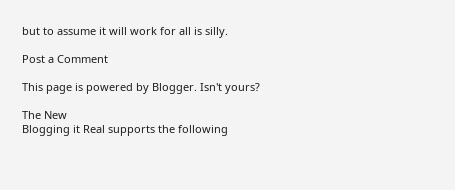but to assume it will work for all is silly.

Post a Comment

This page is powered by Blogger. Isn't yours?

The New
Blogging it Real supports the following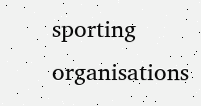sporting organisations